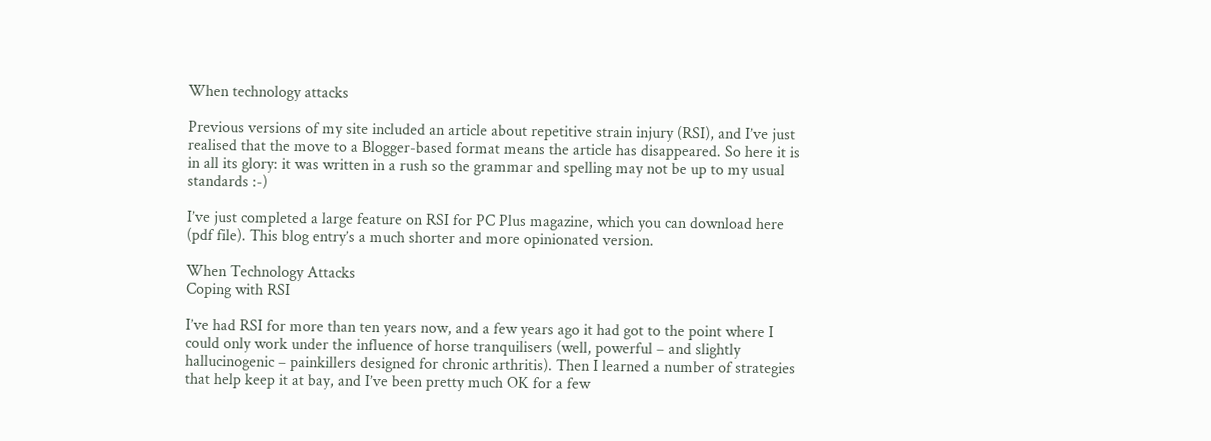When technology attacks

Previous versions of my site included an article about repetitive strain injury (RSI), and I’ve just realised that the move to a Blogger-based format means the article has disappeared. So here it is in all its glory: it was written in a rush so the grammar and spelling may not be up to my usual standards :-)

I’ve just completed a large feature on RSI for PC Plus magazine, which you can download here (pdf file). This blog entry’s a much shorter and more opinionated version.

When Technology Attacks
Coping with RSI

I’ve had RSI for more than ten years now, and a few years ago it had got to the point where I could only work under the influence of horse tranquilisers (well, powerful – and slightly hallucinogenic – painkillers designed for chronic arthritis). Then I learned a number of strategies that help keep it at bay, and I’ve been pretty much OK for a few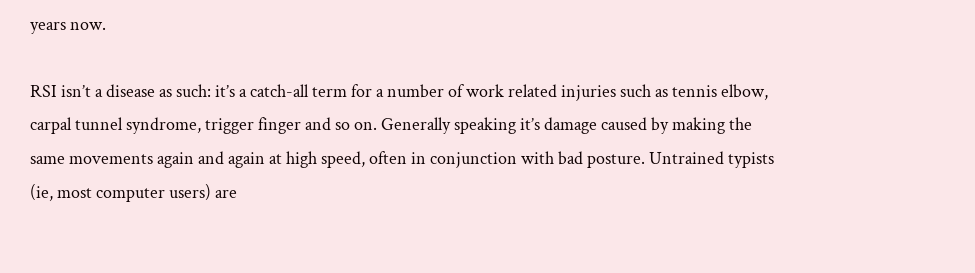years now.

RSI isn’t a disease as such: it’s a catch-all term for a number of work related injuries such as tennis elbow, carpal tunnel syndrome, trigger finger and so on. Generally speaking it’s damage caused by making the same movements again and again at high speed, often in conjunction with bad posture. Untrained typists (ie, most computer users) are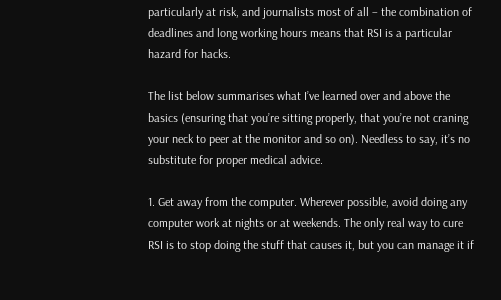particularly at risk, and journalists most of all – the combination of deadlines and long working hours means that RSI is a particular hazard for hacks.

The list below summarises what I’ve learned over and above the basics (ensuring that you’re sitting properly, that you’re not craning your neck to peer at the monitor and so on). Needless to say, it’s no substitute for proper medical advice.

1. Get away from the computer. Wherever possible, avoid doing any computer work at nights or at weekends. The only real way to cure RSI is to stop doing the stuff that causes it, but you can manage it if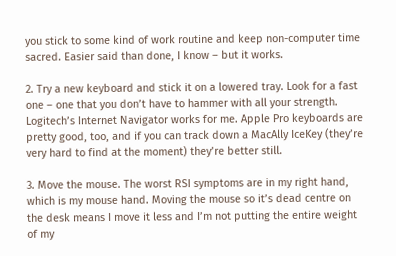you stick to some kind of work routine and keep non-computer time sacred. Easier said than done, I know – but it works.

2. Try a new keyboard and stick it on a lowered tray. Look for a fast one – one that you don’t have to hammer with all your strength. Logitech’s Internet Navigator works for me. Apple Pro keyboards are pretty good, too, and if you can track down a MacAlly IceKey (they’re very hard to find at the moment) they’re better still.

3. Move the mouse. The worst RSI symptoms are in my right hand, which is my mouse hand. Moving the mouse so it’s dead centre on the desk means I move it less and I’m not putting the entire weight of my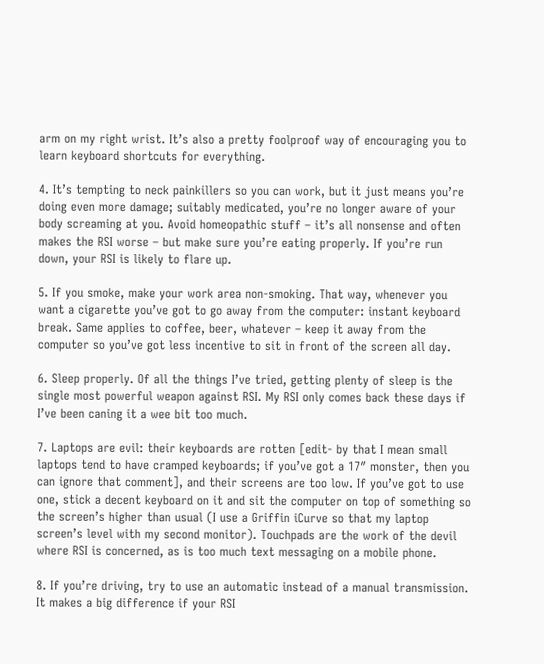arm on my right wrist. It’s also a pretty foolproof way of encouraging you to learn keyboard shortcuts for everything.

4. It’s tempting to neck painkillers so you can work, but it just means you’re doing even more damage; suitably medicated, you’re no longer aware of your body screaming at you. Avoid homeopathic stuff – it’s all nonsense and often makes the RSI worse – but make sure you’re eating properly. If you’re run down, your RSI is likely to flare up.

5. If you smoke, make your work area non-smoking. That way, whenever you want a cigarette you’ve got to go away from the computer: instant keyboard break. Same applies to coffee, beer, whatever – keep it away from the computer so you’ve got less incentive to sit in front of the screen all day.

6. Sleep properly. Of all the things I’ve tried, getting plenty of sleep is the single most powerful weapon against RSI. My RSI only comes back these days if I’ve been caning it a wee bit too much.

7. Laptops are evil: their keyboards are rotten [edit- by that I mean small laptops tend to have cramped keyboards; if you’ve got a 17″ monster, then you can ignore that comment], and their screens are too low. If you’ve got to use one, stick a decent keyboard on it and sit the computer on top of something so the screen’s higher than usual (I use a Griffin iCurve so that my laptop screen’s level with my second monitor). Touchpads are the work of the devil where RSI is concerned, as is too much text messaging on a mobile phone.

8. If you’re driving, try to use an automatic instead of a manual transmission. It makes a big difference if your RSI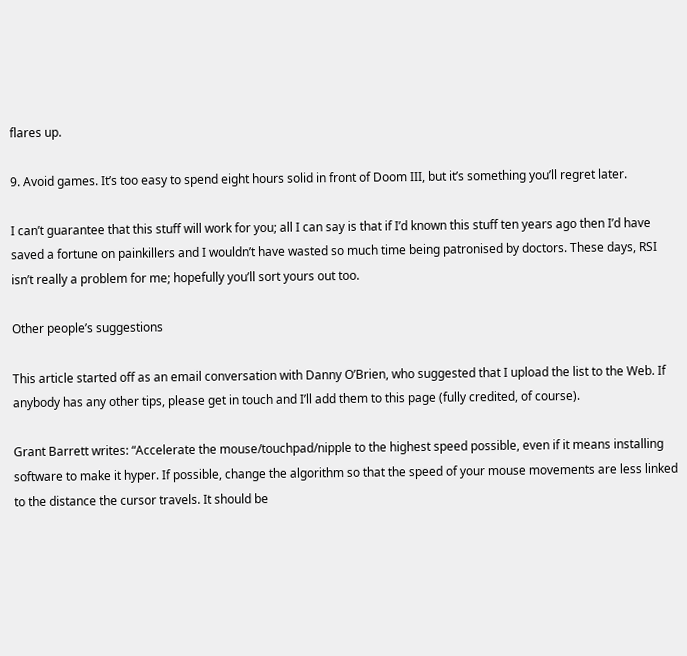flares up.

9. Avoid games. It’s too easy to spend eight hours solid in front of Doom III, but it’s something you’ll regret later.

I can’t guarantee that this stuff will work for you; all I can say is that if I’d known this stuff ten years ago then I’d have saved a fortune on painkillers and I wouldn’t have wasted so much time being patronised by doctors. These days, RSI isn’t really a problem for me; hopefully you’ll sort yours out too.

Other people’s suggestions

This article started off as an email conversation with Danny O’Brien, who suggested that I upload the list to the Web. If anybody has any other tips, please get in touch and I’ll add them to this page (fully credited, of course).

Grant Barrett writes: “Accelerate the mouse/touchpad/nipple to the highest speed possible, even if it means installing software to make it hyper. If possible, change the algorithm so that the speed of your mouse movements are less linked to the distance the cursor travels. It should be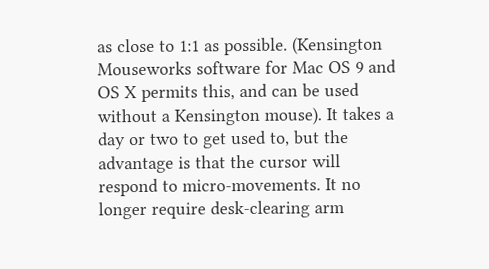as close to 1:1 as possible. (Kensington Mouseworks software for Mac OS 9 and OS X permits this, and can be used without a Kensington mouse). It takes a day or two to get used to, but the advantage is that the cursor will respond to micro-movements. It no longer require desk-clearing arm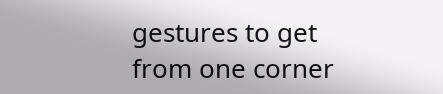gestures to get from one corner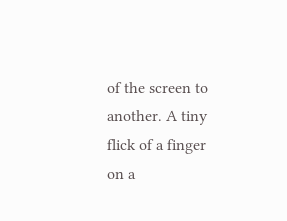of the screen to another. A tiny flick of a finger on a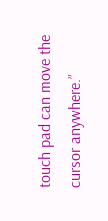touch pad can move the cursor anywhere.”